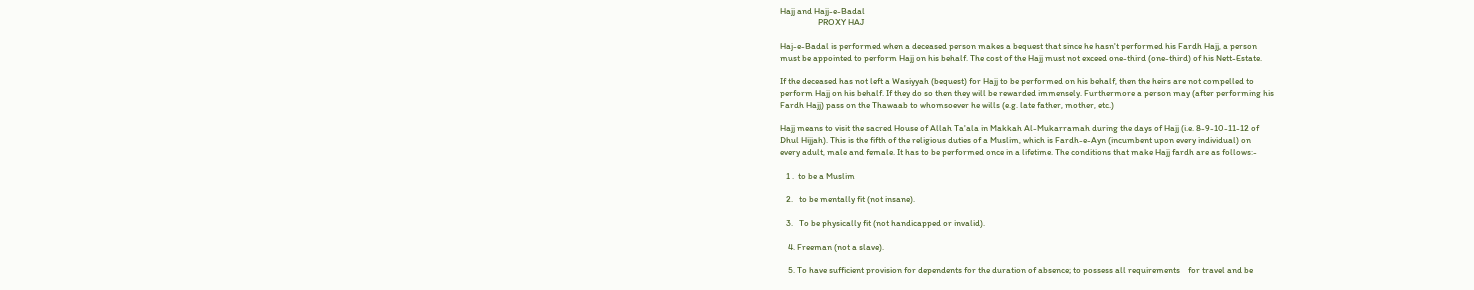Hajj and Hajj-e-Badal
                   PROXY HAJ

Haj-e-Badal is performed when a deceased person makes a bequest that since he hasn't performed his Fardh Hajj, a person
must be appointed to perform Hajj on his behalf. The cost of the Hajj must not exceed one-third (one-third) of his Nett-Estate.

If the deceased has not left a Wasiyyah (bequest) for Hajj to be performed on his behalf, then the heirs are not compelled to
perform Hajj on his behalf. If they do so then they will be rewarded immensely. Furthermore a person may (after performing his
Fardh Hajj) pass on the Thawaab to whomsoever he wills (e.g. late father, mother, etc.)

Hajj means to visit the sacred House of Allah Ta'ala in Makkah Al-Mukarramah during the days of Hajj (i.e. 8-9-10-11-12 of
Dhul Hijjah). This is the fifth of the religious duties of a Muslim, which is Fardh-e-Ayn (incumbent upon every individual) on
every adult, male and female. It has to be performed once in a lifetime. The conditions that make Hajj fardh are as follows:-

   1 .  to be a Muslim

   2.   to be mentally fit (not insane).

   3.   To be physically fit (not handicapped or invalid).

    4. Freeman (not a slave).

    5. To have sufficient provision for dependents for the duration of absence; to possess all requirements    for travel and be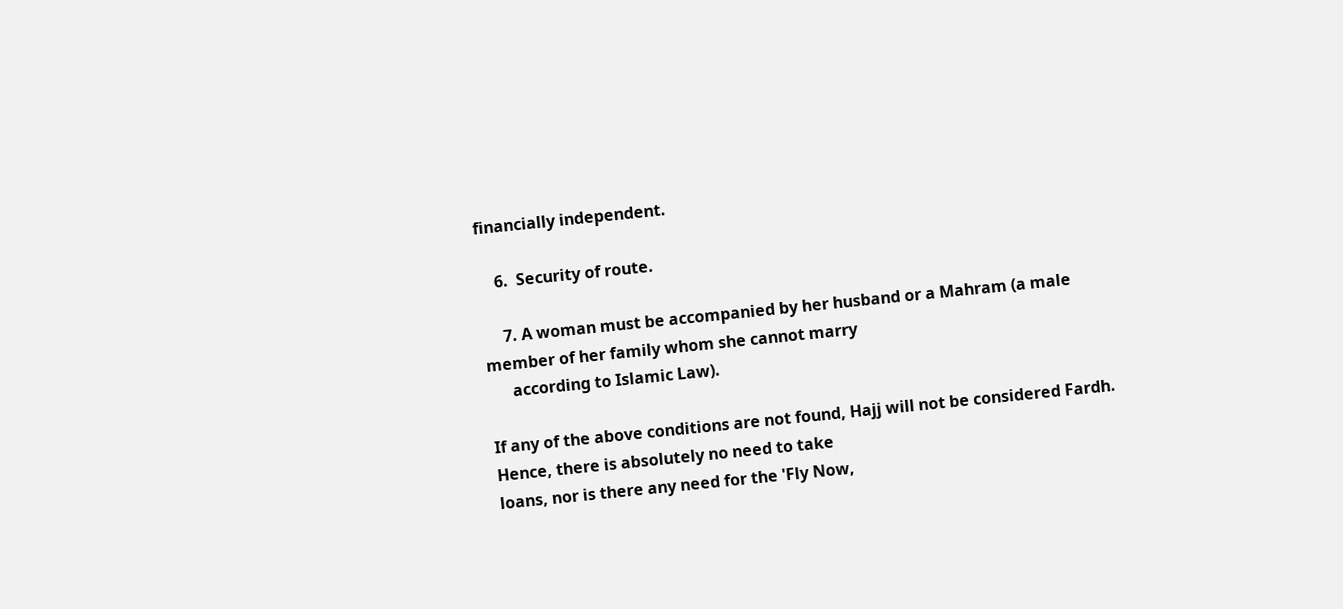financially independent.

    6.  Security of route.

     7. A woman must be accompanied by her husband or a Mahram (a male member of her family whom she cannot marry
      according to Islamic Law).

If any of the above conditions are not found, Hajj will not be considered Fardh. Hence, there is absolutely no need to take
loans, nor is there any need for the 'Fly Now,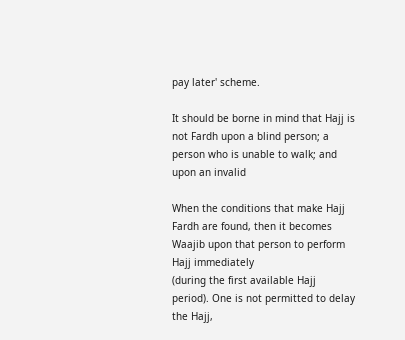pay later' scheme.

It should be borne in mind that Hajj is not Fardh upon a blind person; a person who is unable to walk; and upon an invalid

When the conditions that make Hajj Fardh are found, then it becomes Waajib upon that person to perform Hajj immediately
(during the first available Hajj period). One is not permitted to delay the Hajj,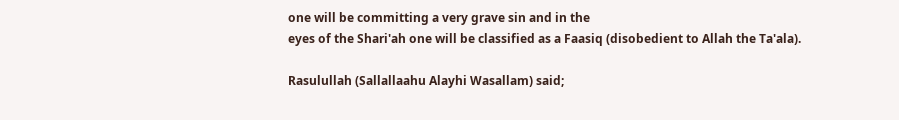one will be committing a very grave sin and in the
eyes of the Shari'ah one will be classified as a Faasiq (disobedient to Allah the Ta'ala).

Rasulullah (Sallallaahu Alayhi Wasallam) said;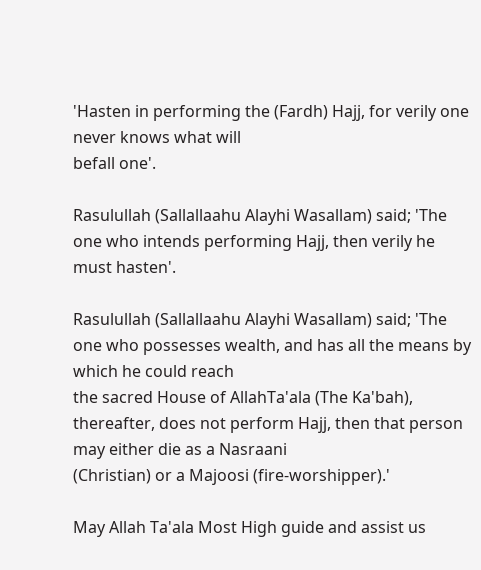'Hasten in performing the (Fardh) Hajj, for verily one never knows what will
befall one'.

Rasulullah (Sallallaahu Alayhi Wasallam) said; 'The one who intends performing Hajj, then verily he must hasten'.

Rasulullah (Sallallaahu Alayhi Wasallam) said; 'The one who possesses wealth, and has all the means by which he could reach
the sacred House of AllahTa'ala (The Ka'bah), thereafter, does not perform Hajj, then that person may either die as a Nasraani
(Christian) or a Majoosi (fire-worshipper).'

May Allah Ta'ala Most High guide and assist us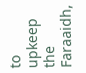to upkeep the Faraaidh,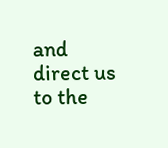and direct us to the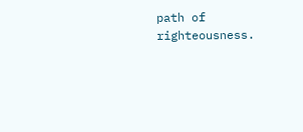path of righteousness.